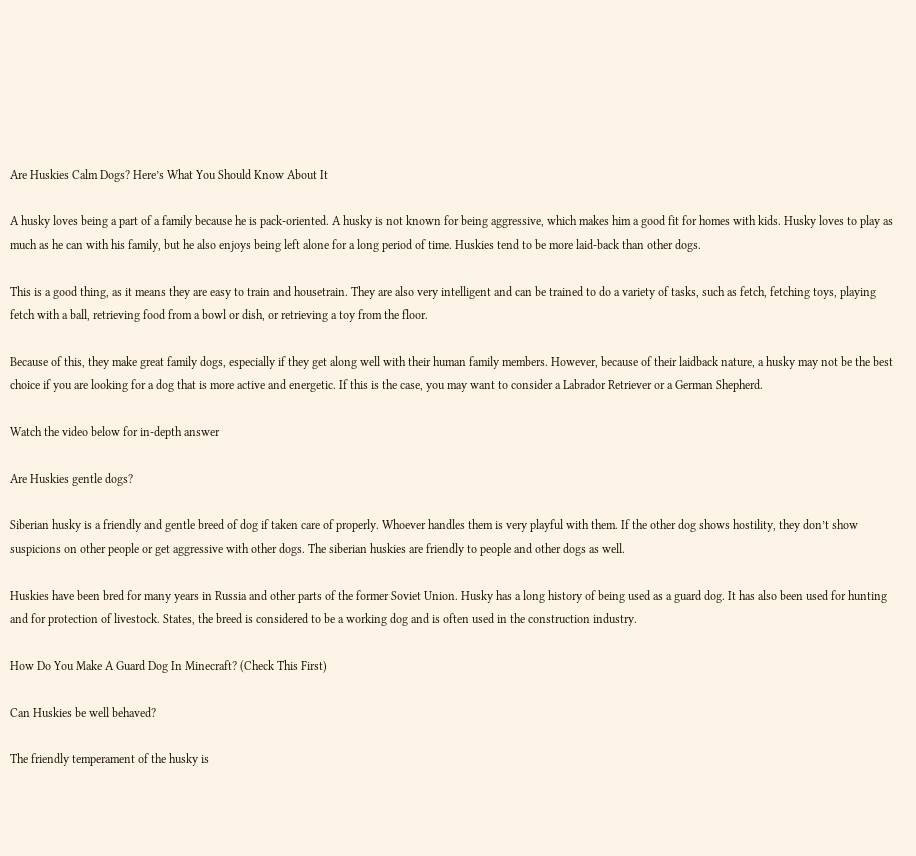Are Huskies Calm Dogs? Here’s What You Should Know About It

A husky loves being a part of a family because he is pack-oriented. A husky is not known for being aggressive, which makes him a good fit for homes with kids. Husky loves to play as much as he can with his family, but he also enjoys being left alone for a long period of time. Huskies tend to be more laid-back than other dogs.

This is a good thing, as it means they are easy to train and housetrain. They are also very intelligent and can be trained to do a variety of tasks, such as fetch, fetching toys, playing fetch with a ball, retrieving food from a bowl or dish, or retrieving a toy from the floor.

Because of this, they make great family dogs, especially if they get along well with their human family members. However, because of their laidback nature, a husky may not be the best choice if you are looking for a dog that is more active and energetic. If this is the case, you may want to consider a Labrador Retriever or a German Shepherd.

Watch the video below for in-depth answer

Are Huskies gentle dogs?

Siberian husky is a friendly and gentle breed of dog if taken care of properly. Whoever handles them is very playful with them. If the other dog shows hostility, they don’t show suspicions on other people or get aggressive with other dogs. The siberian huskies are friendly to people and other dogs as well.

Huskies have been bred for many years in Russia and other parts of the former Soviet Union. Husky has a long history of being used as a guard dog. It has also been used for hunting and for protection of livestock. States, the breed is considered to be a working dog and is often used in the construction industry.

How Do You Make A Guard Dog In Minecraft? (Check This First)

Can Huskies be well behaved?

The friendly temperament of the husky is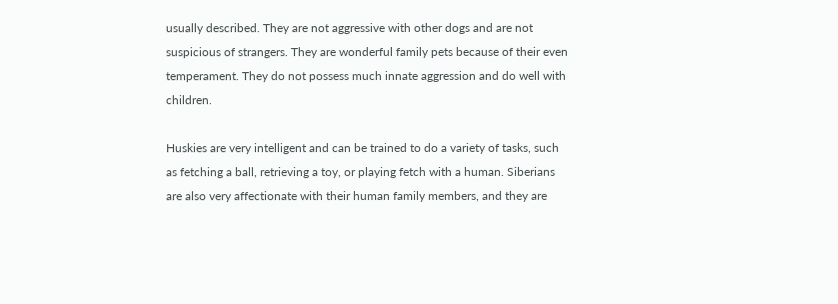usually described. They are not aggressive with other dogs and are not suspicious of strangers. They are wonderful family pets because of their even temperament. They do not possess much innate aggression and do well with children.

Huskies are very intelligent and can be trained to do a variety of tasks, such as fetching a ball, retrieving a toy, or playing fetch with a human. Siberians are also very affectionate with their human family members, and they are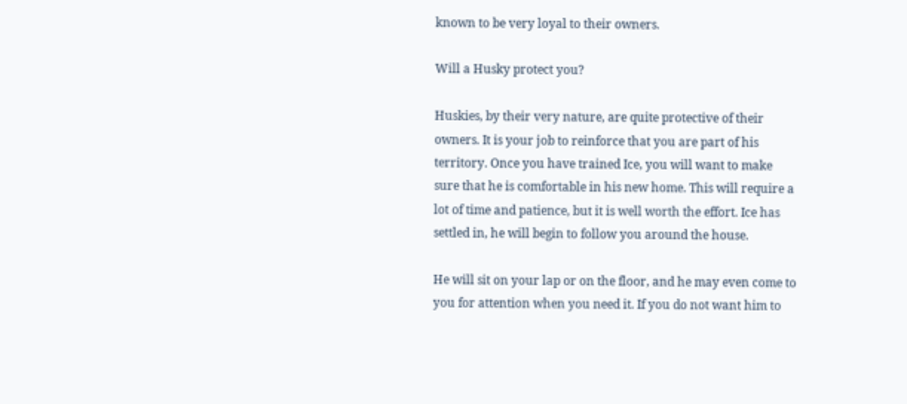known to be very loyal to their owners.

Will a Husky protect you?

Huskies, by their very nature, are quite protective of their owners. It is your job to reinforce that you are part of his territory. Once you have trained Ice, you will want to make sure that he is comfortable in his new home. This will require a lot of time and patience, but it is well worth the effort. Ice has settled in, he will begin to follow you around the house.

He will sit on your lap or on the floor, and he may even come to you for attention when you need it. If you do not want him to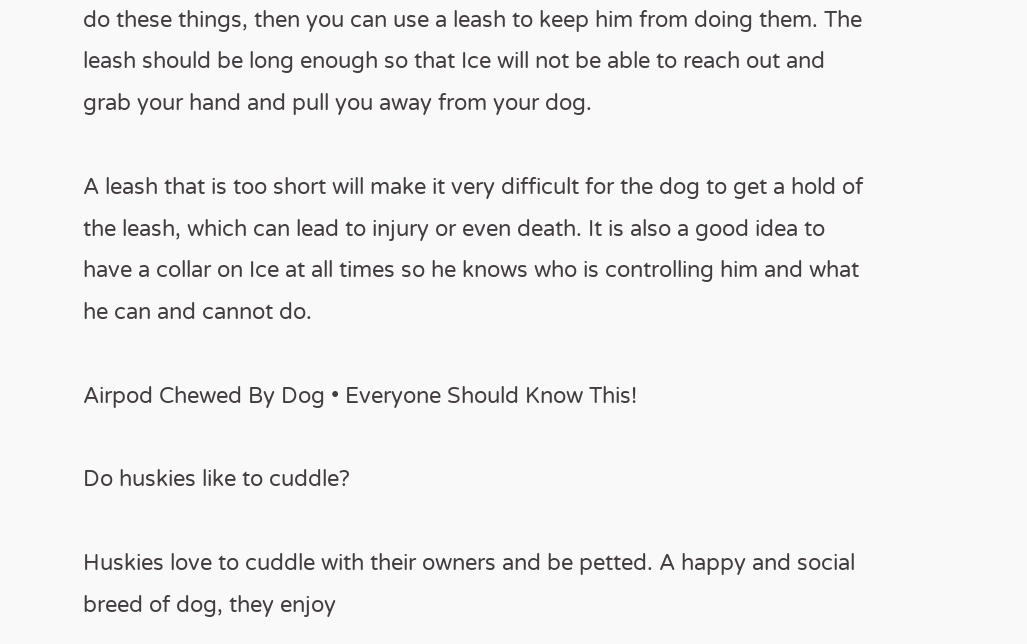do these things, then you can use a leash to keep him from doing them. The leash should be long enough so that Ice will not be able to reach out and grab your hand and pull you away from your dog.

A leash that is too short will make it very difficult for the dog to get a hold of the leash, which can lead to injury or even death. It is also a good idea to have a collar on Ice at all times so he knows who is controlling him and what he can and cannot do.

Airpod Chewed By Dog • Everyone Should Know This!

Do huskies like to cuddle?

Huskies love to cuddle with their owners and be petted. A happy and social breed of dog, they enjoy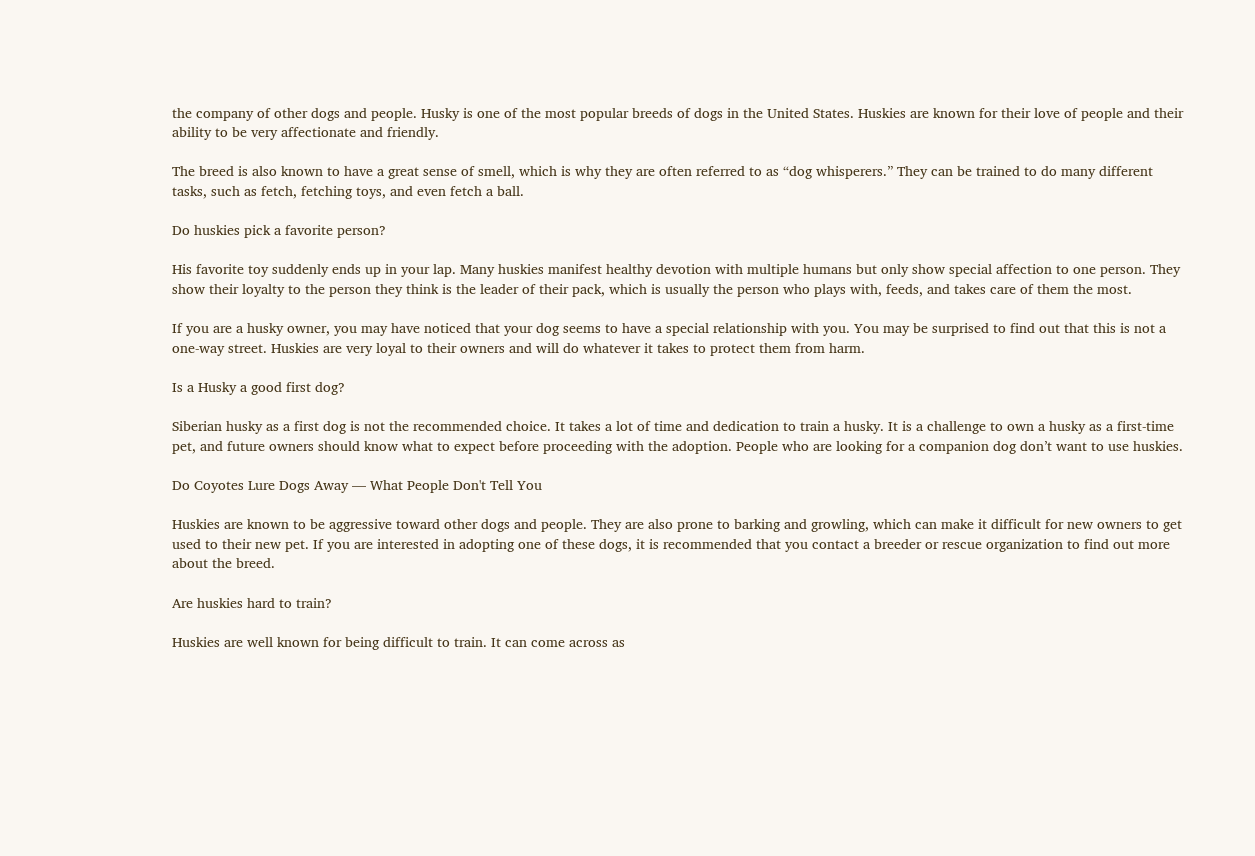the company of other dogs and people. Husky is one of the most popular breeds of dogs in the United States. Huskies are known for their love of people and their ability to be very affectionate and friendly.

The breed is also known to have a great sense of smell, which is why they are often referred to as “dog whisperers.” They can be trained to do many different tasks, such as fetch, fetching toys, and even fetch a ball.

Do huskies pick a favorite person?

His favorite toy suddenly ends up in your lap. Many huskies manifest healthy devotion with multiple humans but only show special affection to one person. They show their loyalty to the person they think is the leader of their pack, which is usually the person who plays with, feeds, and takes care of them the most.

If you are a husky owner, you may have noticed that your dog seems to have a special relationship with you. You may be surprised to find out that this is not a one-way street. Huskies are very loyal to their owners and will do whatever it takes to protect them from harm.

Is a Husky a good first dog?

Siberian husky as a first dog is not the recommended choice. It takes a lot of time and dedication to train a husky. It is a challenge to own a husky as a first-time pet, and future owners should know what to expect before proceeding with the adoption. People who are looking for a companion dog don’t want to use huskies.

Do Coyotes Lure Dogs Away — What People Don't Tell You

Huskies are known to be aggressive toward other dogs and people. They are also prone to barking and growling, which can make it difficult for new owners to get used to their new pet. If you are interested in adopting one of these dogs, it is recommended that you contact a breeder or rescue organization to find out more about the breed.

Are huskies hard to train?

Huskies are well known for being difficult to train. It can come across as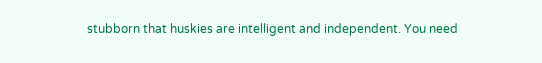stubborn that huskies are intelligent and independent. You need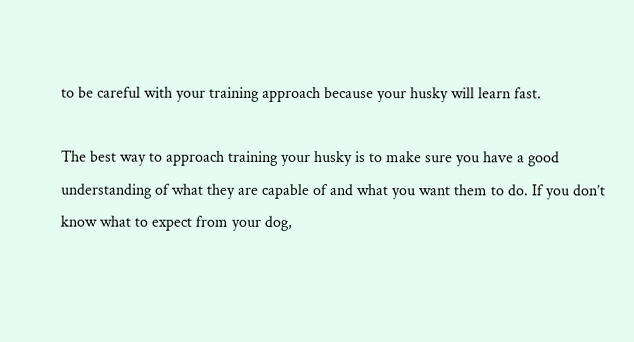to be careful with your training approach because your husky will learn fast.

The best way to approach training your husky is to make sure you have a good understanding of what they are capable of and what you want them to do. If you don’t know what to expect from your dog,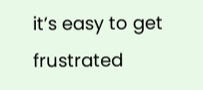it’s easy to get frustrated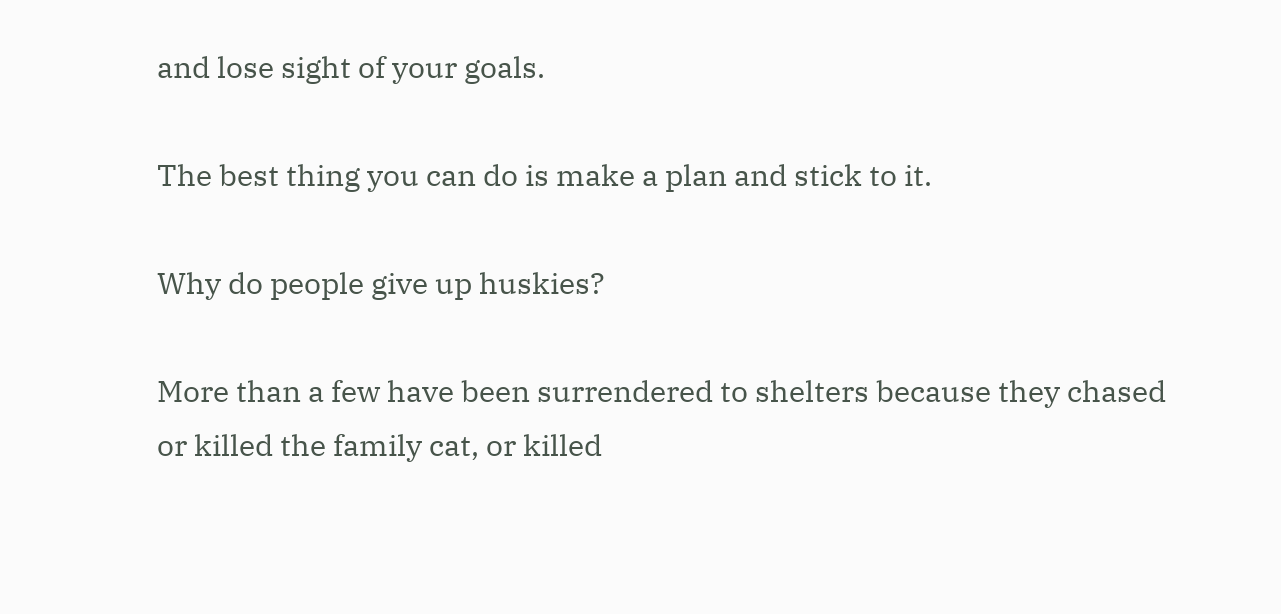and lose sight of your goals.

The best thing you can do is make a plan and stick to it.

Why do people give up huskies?

More than a few have been surrendered to shelters because they chased or killed the family cat, or killed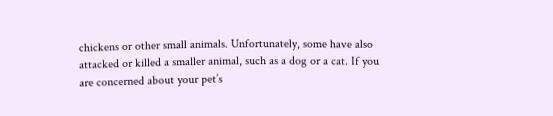chickens or other small animals. Unfortunately, some have also attacked or killed a smaller animal, such as a dog or a cat. If you are concerned about your pet’s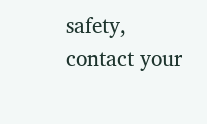safety, contact your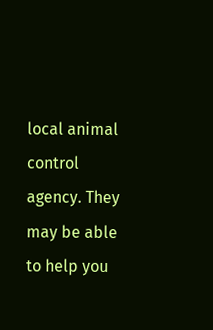local animal control agency. They may be able to help you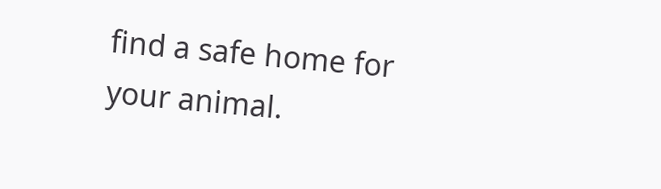find a safe home for your animal.